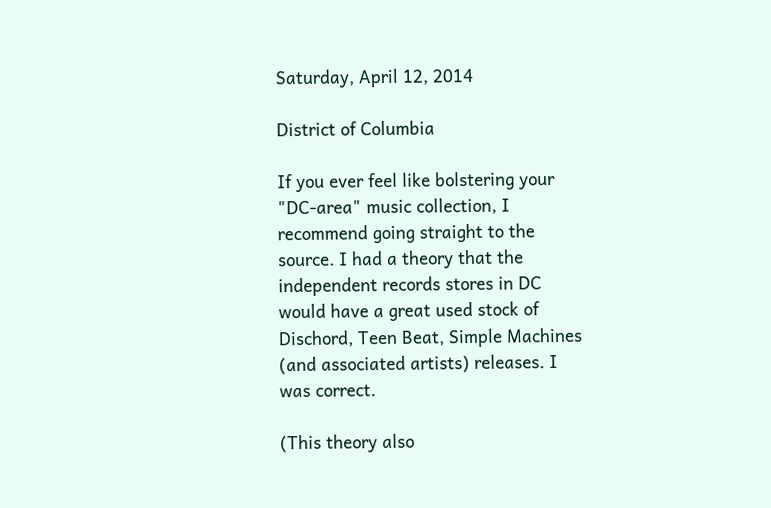Saturday, April 12, 2014

District of Columbia

If you ever feel like bolstering your "DC-area" music collection, I recommend going straight to the source. I had a theory that the independent records stores in DC would have a great used stock of Dischord, Teen Beat, Simple Machines (and associated artists) releases. I was correct.

(This theory also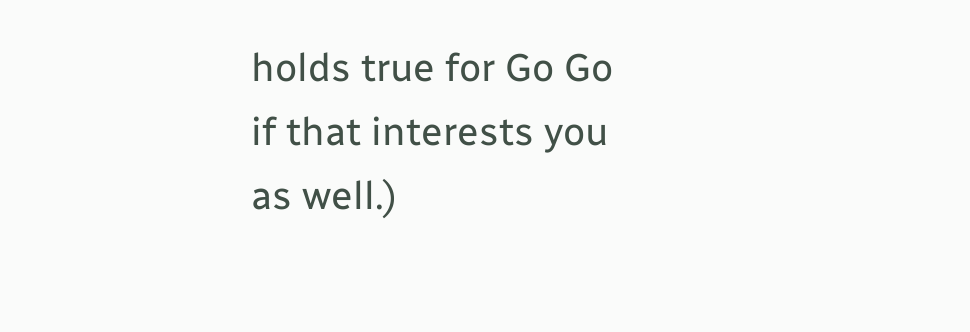holds true for Go Go if that interests you as well.)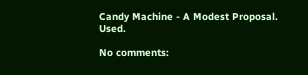Candy Machine - A Modest Proposal. Used.

No comments: